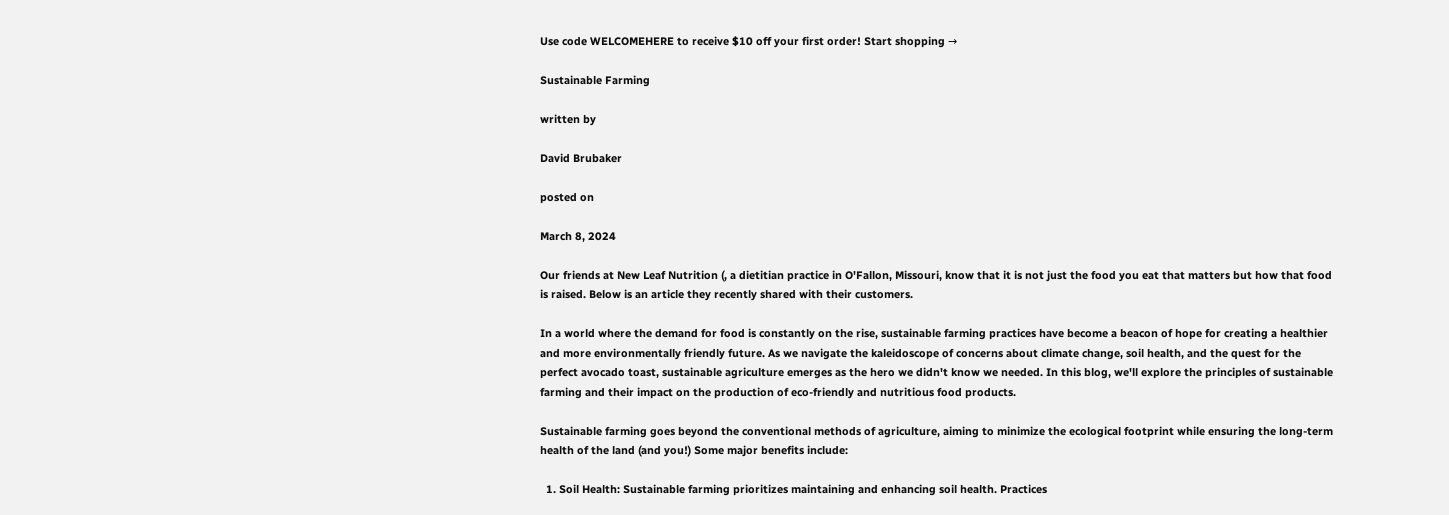Use code WELCOMEHERE to receive $10 off your first order! Start shopping →

Sustainable Farming

written by

David Brubaker

posted on

March 8, 2024

Our friends at New Leaf Nutrition (, a dietitian practice in O'Fallon, Missouri, know that it is not just the food you eat that matters but how that food is raised. Below is an article they recently shared with their customers.

In a world where the demand for food is constantly on the rise, sustainable farming practices have become a beacon of hope for creating a healthier and more environmentally friendly future. As we navigate the kaleidoscope of concerns about climate change, soil health, and the quest for the perfect avocado toast, sustainable agriculture emerges as the hero we didn't know we needed. In this blog, we'll explore the principles of sustainable farming and their impact on the production of eco-friendly and nutritious food products.

Sustainable farming goes beyond the conventional methods of agriculture, aiming to minimize the ecological footprint while ensuring the long-term health of the land (and you!) Some major benefits include:

  1. Soil Health: Sustainable farming prioritizes maintaining and enhancing soil health. Practices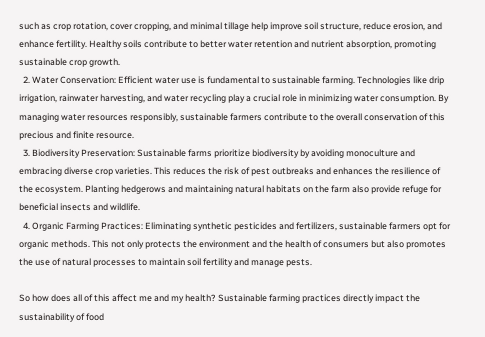such as crop rotation, cover cropping, and minimal tillage help improve soil structure, reduce erosion, and enhance fertility. Healthy soils contribute to better water retention and nutrient absorption, promoting sustainable crop growth.
  2. Water Conservation: Efficient water use is fundamental to sustainable farming. Technologies like drip irrigation, rainwater harvesting, and water recycling play a crucial role in minimizing water consumption. By managing water resources responsibly, sustainable farmers contribute to the overall conservation of this precious and finite resource.
  3. Biodiversity Preservation: Sustainable farms prioritize biodiversity by avoiding monoculture and embracing diverse crop varieties. This reduces the risk of pest outbreaks and enhances the resilience of the ecosystem. Planting hedgerows and maintaining natural habitats on the farm also provide refuge for beneficial insects and wildlife.
  4. Organic Farming Practices: Eliminating synthetic pesticides and fertilizers, sustainable farmers opt for organic methods. This not only protects the environment and the health of consumers but also promotes the use of natural processes to maintain soil fertility and manage pests.

So how does all of this affect me and my health? Sustainable farming practices directly impact the sustainability of food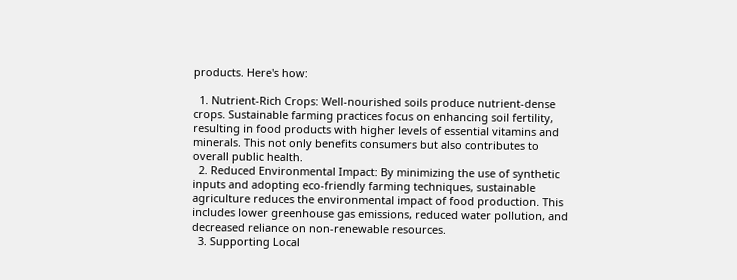products. Here's how:

  1. Nutrient-Rich Crops: Well-nourished soils produce nutrient-dense crops. Sustainable farming practices focus on enhancing soil fertility, resulting in food products with higher levels of essential vitamins and minerals. This not only benefits consumers but also contributes to overall public health.
  2. Reduced Environmental Impact: By minimizing the use of synthetic inputs and adopting eco-friendly farming techniques, sustainable agriculture reduces the environmental impact of food production. This includes lower greenhouse gas emissions, reduced water pollution, and decreased reliance on non-renewable resources.
  3. Supporting Local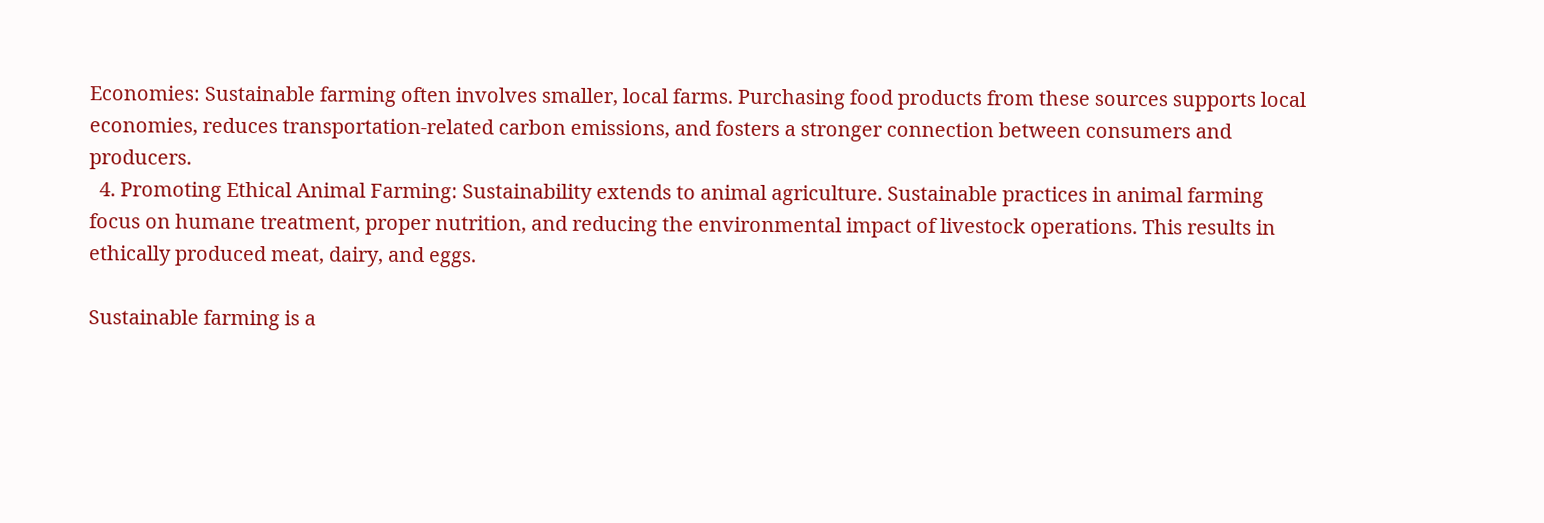Economies: Sustainable farming often involves smaller, local farms. Purchasing food products from these sources supports local economies, reduces transportation-related carbon emissions, and fosters a stronger connection between consumers and producers.
  4. Promoting Ethical Animal Farming: Sustainability extends to animal agriculture. Sustainable practices in animal farming focus on humane treatment, proper nutrition, and reducing the environmental impact of livestock operations. This results in ethically produced meat, dairy, and eggs.

Sustainable farming is a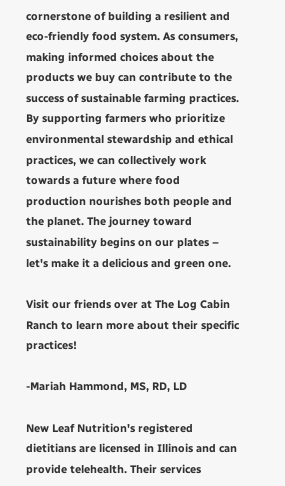cornerstone of building a resilient and eco-friendly food system. As consumers, making informed choices about the products we buy can contribute to the success of sustainable farming practices. By supporting farmers who prioritize environmental stewardship and ethical practices, we can collectively work towards a future where food production nourishes both people and the planet. The journey toward sustainability begins on our plates – let's make it a delicious and green one.

Visit our friends over at The Log Cabin Ranch to learn more about their specific practices!

-Mariah Hammond, MS, RD, LD

New Leaf Nutrition's registered dietitians are licensed in Illinois and can provide telehealth. Their services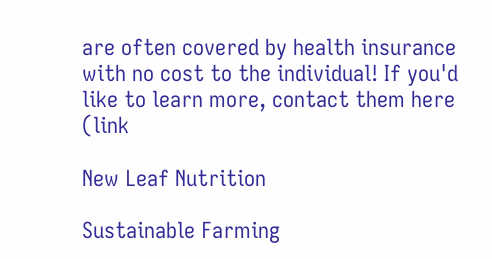are often covered by health insurance with no cost to the individual! If you'd like to learn more, contact them here (link

New Leaf Nutrition

Sustainable Farming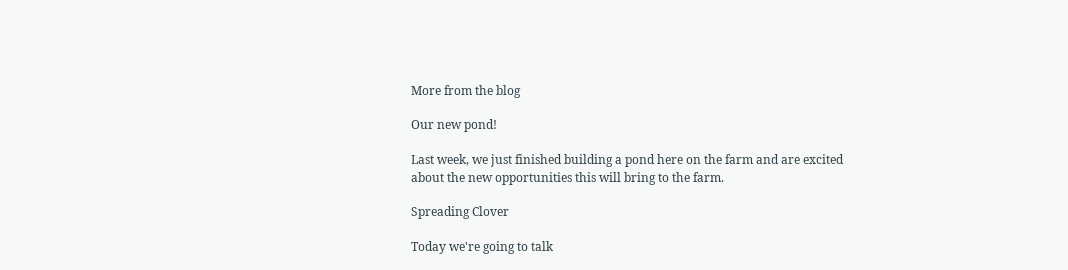More from the blog

Our new pond!

Last week, we just finished building a pond here on the farm and are excited about the new opportunities this will bring to the farm.

Spreading Clover

Today we're going to talk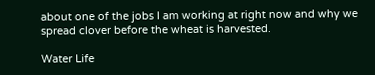about one of the jobs I am working at right now and why we spread clover before the wheat is harvested.

Water Life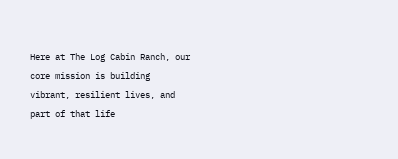Here at The Log Cabin Ranch, our core mission is building vibrant, resilient lives, and part of that life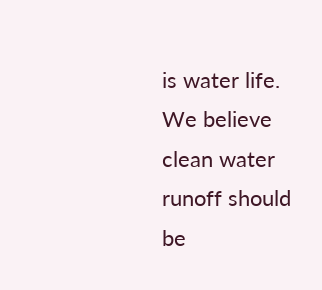is water life. We believe clean water runoff should be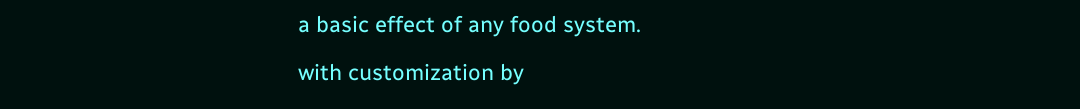a basic effect of any food system.

with customization by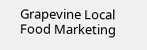Grapevine Local Food Marketing